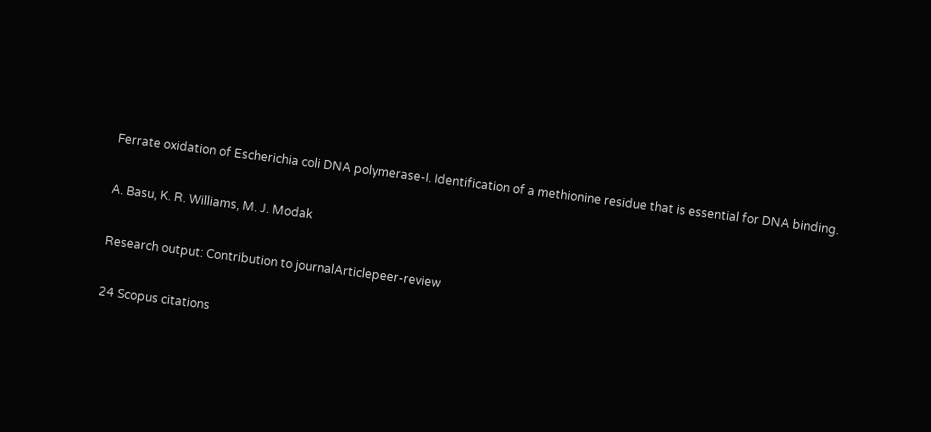Ferrate oxidation of Escherichia coli DNA polymerase-I. Identification of a methionine residue that is essential for DNA binding.

A. Basu, K. R. Williams, M. J. Modak

Research output: Contribution to journalArticlepeer-review

24 Scopus citations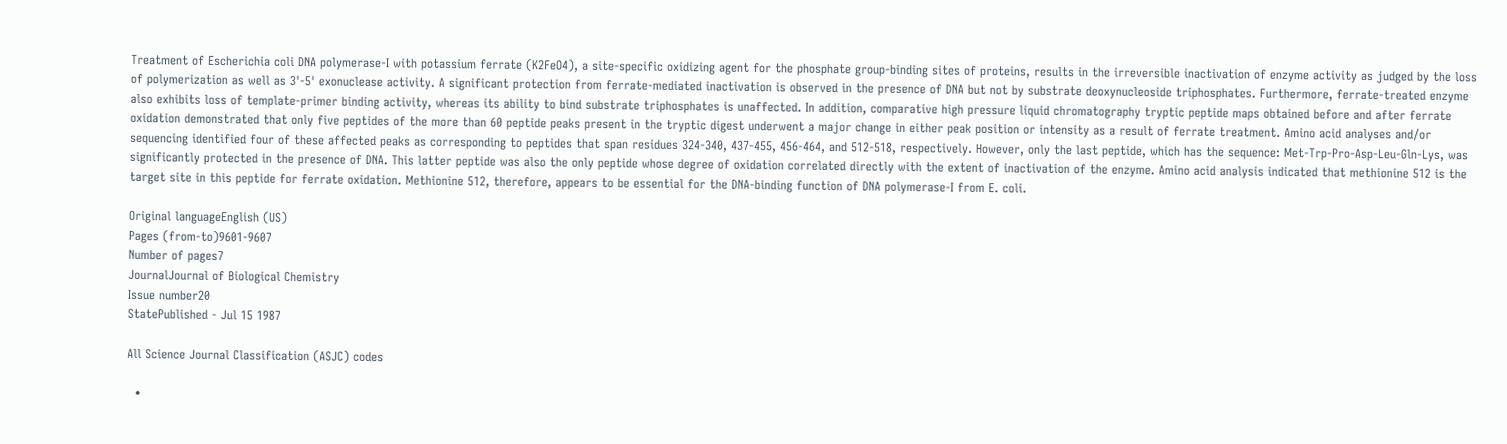Treatment of Escherichia coli DNA polymerase-I with potassium ferrate (K2FeO4), a site-specific oxidizing agent for the phosphate group-binding sites of proteins, results in the irreversible inactivation of enzyme activity as judged by the loss of polymerization as well as 3'-5' exonuclease activity. A significant protection from ferrate-mediated inactivation is observed in the presence of DNA but not by substrate deoxynucleoside triphosphates. Furthermore, ferrate-treated enzyme also exhibits loss of template-primer binding activity, whereas its ability to bind substrate triphosphates is unaffected. In addition, comparative high pressure liquid chromatography tryptic peptide maps obtained before and after ferrate oxidation demonstrated that only five peptides of the more than 60 peptide peaks present in the tryptic digest underwent a major change in either peak position or intensity as a result of ferrate treatment. Amino acid analyses and/or sequencing identified four of these affected peaks as corresponding to peptides that span residues 324-340, 437-455, 456-464, and 512-518, respectively. However, only the last peptide, which has the sequence: Met-Trp-Pro-Asp-Leu-Gln-Lys, was significantly protected in the presence of DNA. This latter peptide was also the only peptide whose degree of oxidation correlated directly with the extent of inactivation of the enzyme. Amino acid analysis indicated that methionine 512 is the target site in this peptide for ferrate oxidation. Methionine 512, therefore, appears to be essential for the DNA-binding function of DNA polymerase-I from E. coli.

Original languageEnglish (US)
Pages (from-to)9601-9607
Number of pages7
JournalJournal of Biological Chemistry
Issue number20
StatePublished - Jul 15 1987

All Science Journal Classification (ASJC) codes

  •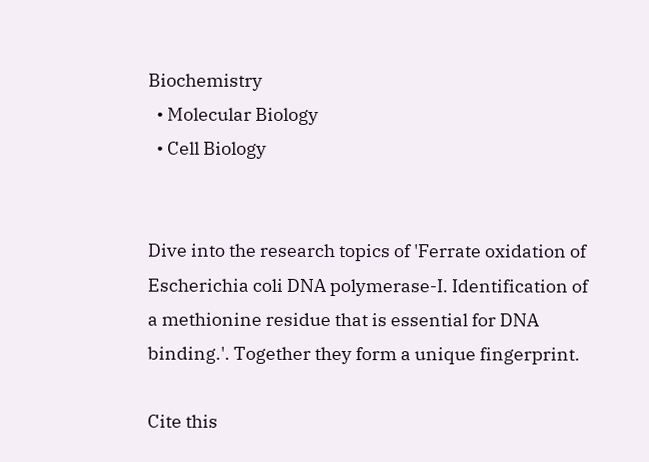Biochemistry
  • Molecular Biology
  • Cell Biology


Dive into the research topics of 'Ferrate oxidation of Escherichia coli DNA polymerase-I. Identification of a methionine residue that is essential for DNA binding.'. Together they form a unique fingerprint.

Cite this